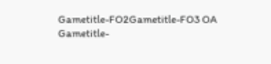Gametitle-FO2Gametitle-FO3 OA
Gametitle-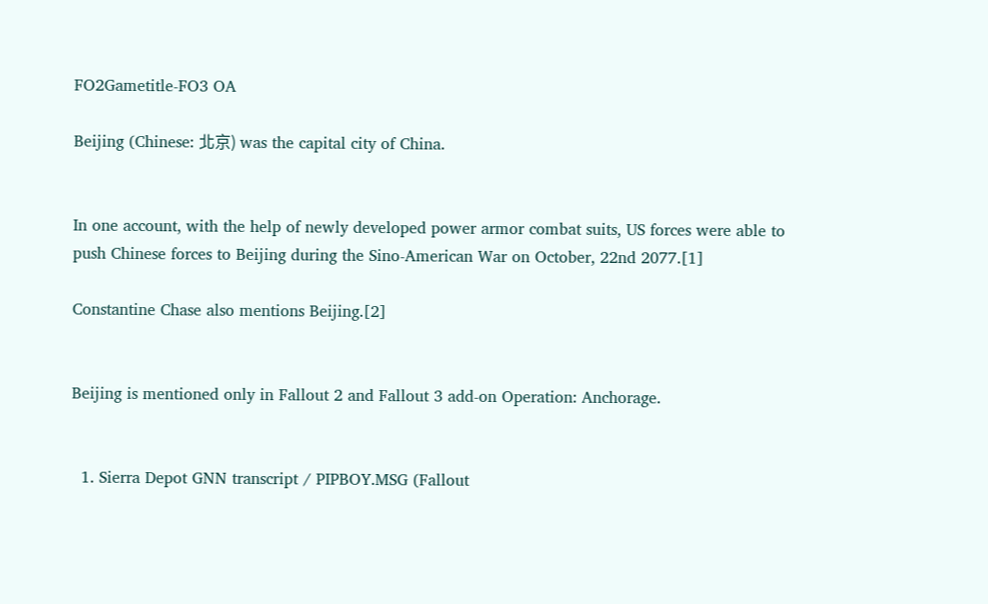FO2Gametitle-FO3 OA

Beijing (Chinese: 北京) was the capital city of China.


In one account, with the help of newly developed power armor combat suits, US forces were able to push Chinese forces to Beijing during the Sino-American War on October, 22nd 2077.[1]

Constantine Chase also mentions Beijing.[2]


Beijing is mentioned only in Fallout 2 and Fallout 3 add-on Operation: Anchorage.


  1. Sierra Depot GNN transcript / PIPBOY.MSG (Fallout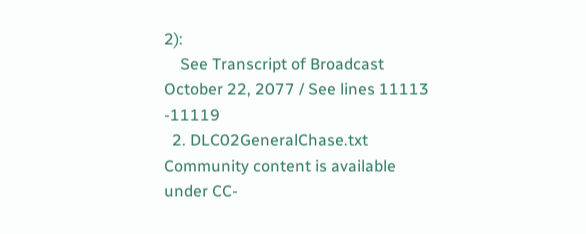2):
    See Transcript of Broadcast October 22, 2077 / See lines 11113 -11119
  2. DLC02GeneralChase.txt
Community content is available under CC-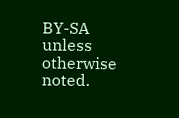BY-SA unless otherwise noted.